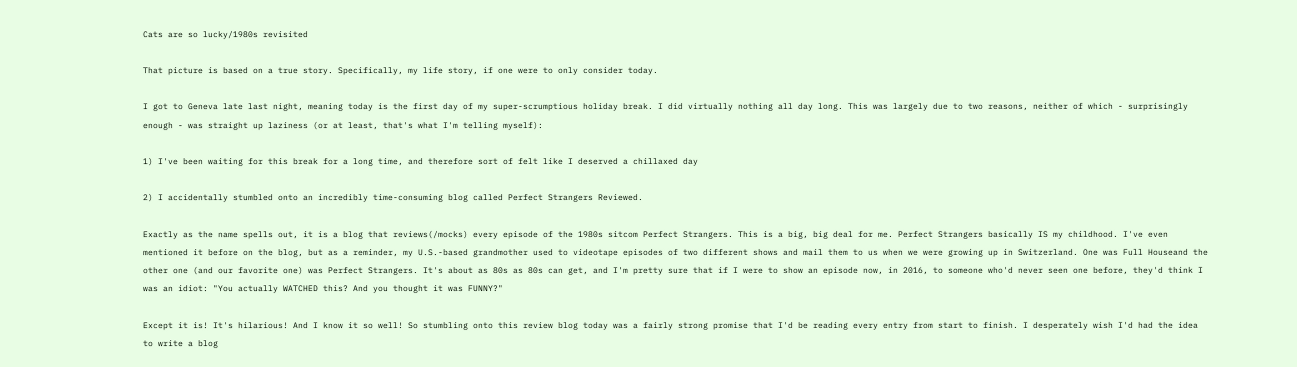Cats are so lucky/1980s revisited

That picture is based on a true story. Specifically, my life story, if one were to only consider today.

I got to Geneva late last night, meaning today is the first day of my super-scrumptious holiday break. I did virtually nothing all day long. This was largely due to two reasons, neither of which - surprisingly enough - was straight up laziness (or at least, that's what I'm telling myself):

1) I've been waiting for this break for a long time, and therefore sort of felt like I deserved a chillaxed day

2) I accidentally stumbled onto an incredibly time-consuming blog called Perfect Strangers Reviewed.

Exactly as the name spells out, it is a blog that reviews(/mocks) every episode of the 1980s sitcom Perfect Strangers. This is a big, big deal for me. Perfect Strangers basically IS my childhood. I've even mentioned it before on the blog, but as a reminder, my U.S.-based grandmother used to videotape episodes of two different shows and mail them to us when we were growing up in Switzerland. One was Full Houseand the other one (and our favorite one) was Perfect Strangers. It's about as 80s as 80s can get, and I'm pretty sure that if I were to show an episode now, in 2016, to someone who'd never seen one before, they'd think I was an idiot: "You actually WATCHED this? And you thought it was FUNNY?"

Except it is! It's hilarious! And I know it so well! So stumbling onto this review blog today was a fairly strong promise that I'd be reading every entry from start to finish. I desperately wish I'd had the idea to write a blog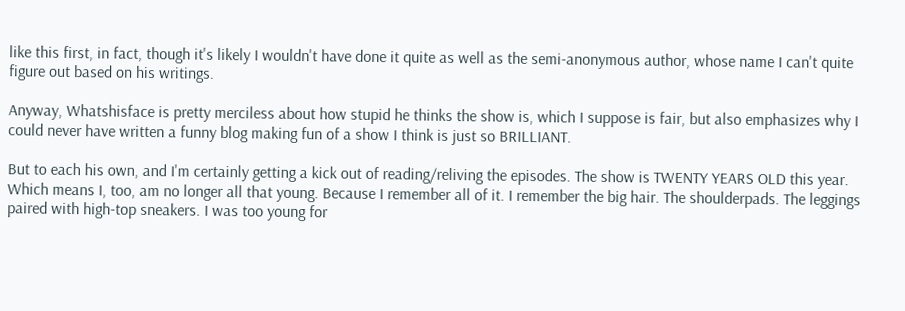like this first, in fact, though it's likely I wouldn't have done it quite as well as the semi-anonymous author, whose name I can't quite figure out based on his writings.

Anyway, Whatshisface is pretty merciless about how stupid he thinks the show is, which I suppose is fair, but also emphasizes why I could never have written a funny blog making fun of a show I think is just so BRILLIANT.

But to each his own, and I'm certainly getting a kick out of reading/reliving the episodes. The show is TWENTY YEARS OLD this year. Which means I, too, am no longer all that young. Because I remember all of it. I remember the big hair. The shoulderpads. The leggings paired with high-top sneakers. I was too young for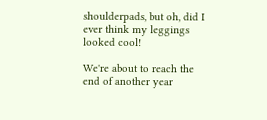shoulderpads, but oh, did I ever think my leggings looked cool!

We're about to reach the end of another year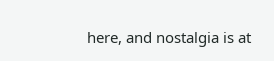here, and nostalgia is at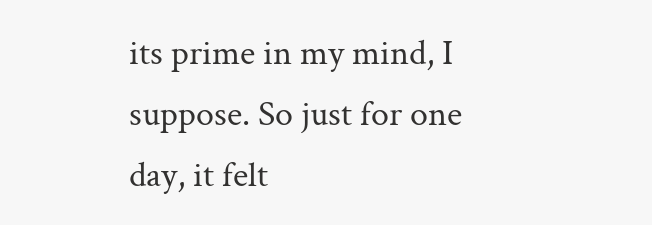its prime in my mind, I suppose. So just for one day, it felt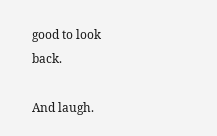good to look back.

And laugh.